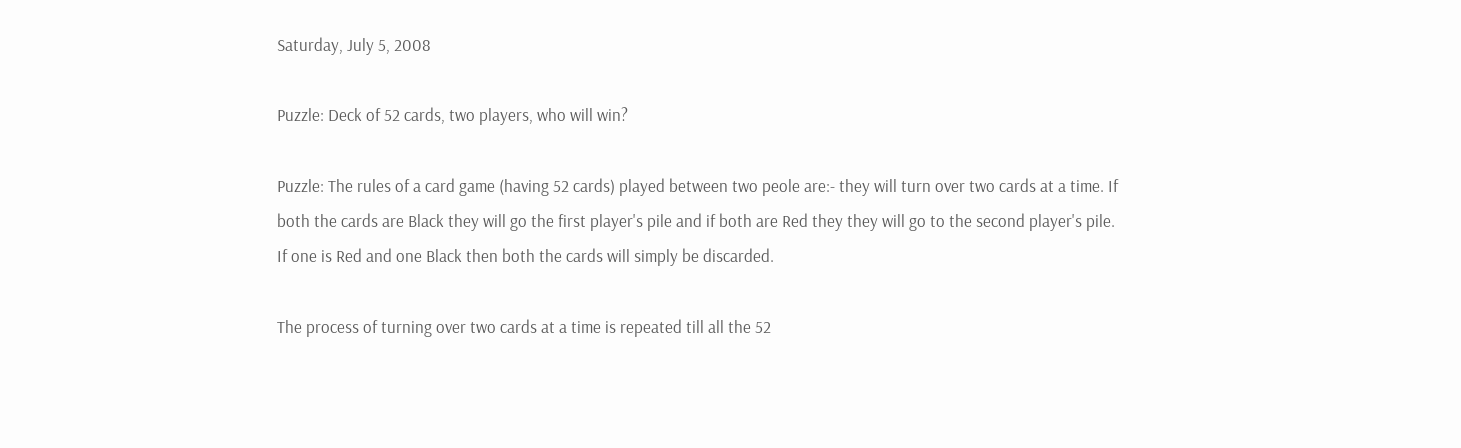Saturday, July 5, 2008

Puzzle: Deck of 52 cards, two players, who will win?

Puzzle: The rules of a card game (having 52 cards) played between two peole are:- they will turn over two cards at a time. If both the cards are Black they will go the first player's pile and if both are Red they they will go to the second player's pile. If one is Red and one Black then both the cards will simply be discarded.

The process of turning over two cards at a time is repeated till all the 52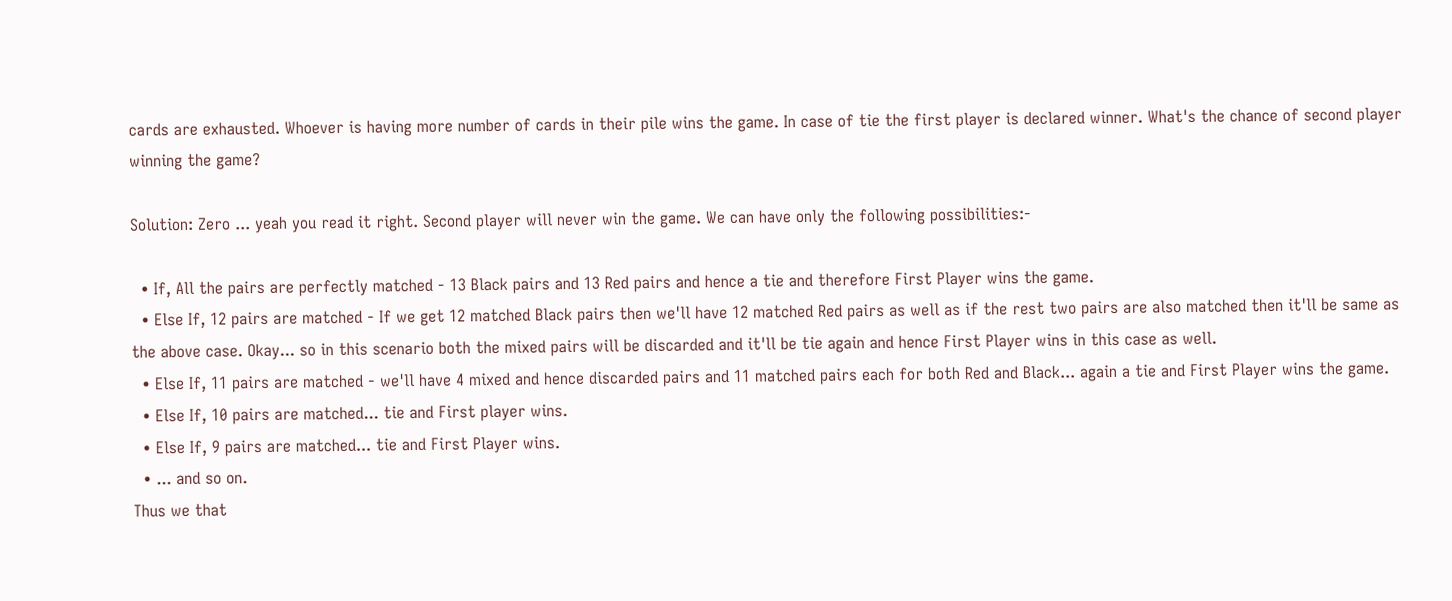cards are exhausted. Whoever is having more number of cards in their pile wins the game. In case of tie the first player is declared winner. What's the chance of second player winning the game?

Solution: Zero ... yeah you read it right. Second player will never win the game. We can have only the following possibilities:-

  • If, All the pairs are perfectly matched - 13 Black pairs and 13 Red pairs and hence a tie and therefore First Player wins the game.
  • Else If, 12 pairs are matched - If we get 12 matched Black pairs then we'll have 12 matched Red pairs as well as if the rest two pairs are also matched then it'll be same as the above case. Okay... so in this scenario both the mixed pairs will be discarded and it'll be tie again and hence First Player wins in this case as well.
  • Else If, 11 pairs are matched - we'll have 4 mixed and hence discarded pairs and 11 matched pairs each for both Red and Black... again a tie and First Player wins the game.
  • Else If, 10 pairs are matched... tie and First player wins.
  • Else If, 9 pairs are matched... tie and First Player wins.
  • ... and so on.
Thus we that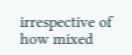irrespective of how mixed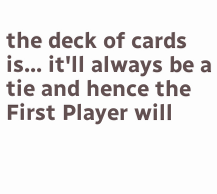the deck of cards is... it'll always be a tie and hence the First Player will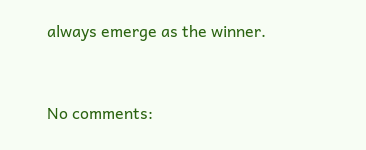always emerge as the winner.


No comments: